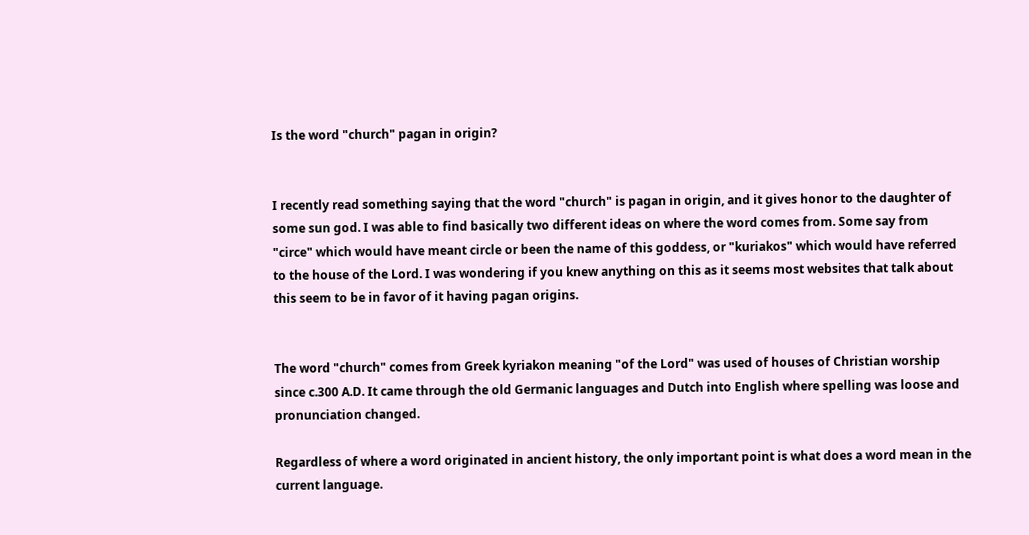Is the word "church" pagan in origin?


I recently read something saying that the word "church" is pagan in origin, and it gives honor to the daughter of some sun god. I was able to find basically two different ideas on where the word comes from. Some say from "circe" which would have meant circle or been the name of this goddess, or "kuriakos" which would have referred to the house of the Lord. I was wondering if you knew anything on this as it seems most websites that talk about this seem to be in favor of it having pagan origins.


The word "church" comes from Greek kyriakon meaning "of the Lord" was used of houses of Christian worship since c.300 A.D. It came through the old Germanic languages and Dutch into English where spelling was loose and pronunciation changed.

Regardless of where a word originated in ancient history, the only important point is what does a word mean in the current language.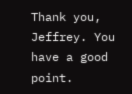Thank you, Jeffrey. You have a good point.